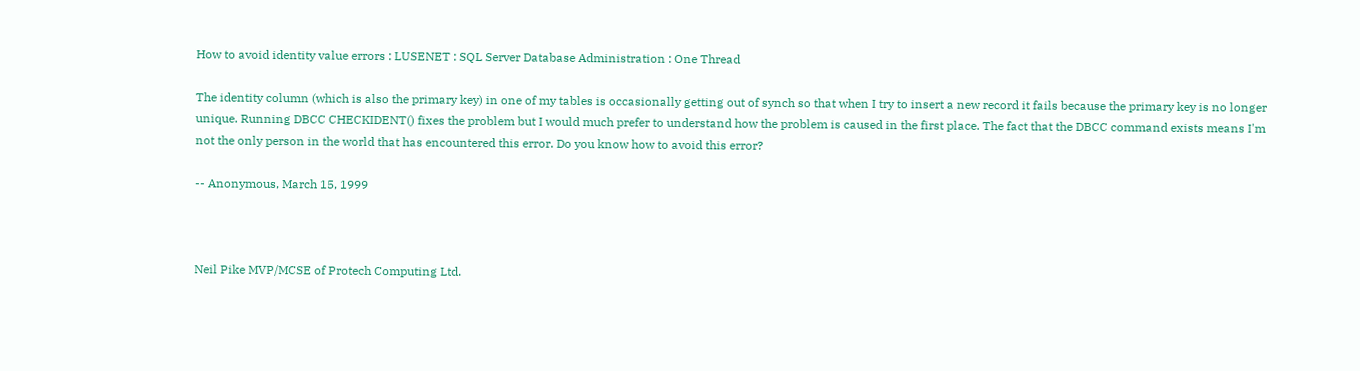How to avoid identity value errors : LUSENET : SQL Server Database Administration : One Thread

The identity column (which is also the primary key) in one of my tables is occasionally getting out of synch so that when I try to insert a new record it fails because the primary key is no longer unique. Running DBCC CHECKIDENT() fixes the problem but I would much prefer to understand how the problem is caused in the first place. The fact that the DBCC command exists means I'm not the only person in the world that has encountered this error. Do you know how to avoid this error?

-- Anonymous, March 15, 1999



Neil Pike MVP/MCSE of Protech Computing Ltd.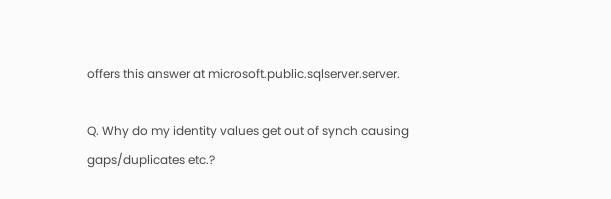offers this answer at microsoft.public.sqlserver.server.

Q. Why do my identity values get out of synch causing gaps/duplicates etc.?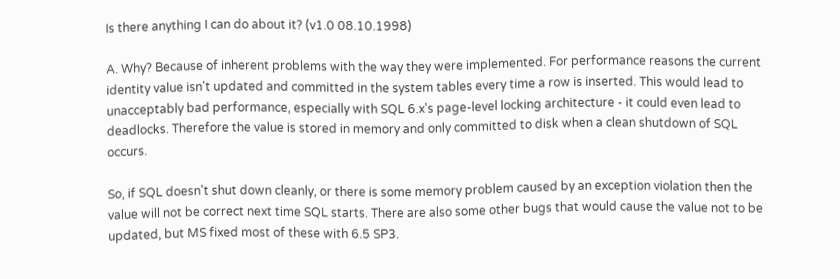Is there anything I can do about it? (v1.0 08.10.1998)

A. Why? Because of inherent problems with the way they were implemented. For performance reasons the current identity value isn't updated and committed in the system tables every time a row is inserted. This would lead to unacceptably bad performance, especially with SQL 6.x's page-level locking architecture - it could even lead to deadlocks. Therefore the value is stored in memory and only committed to disk when a clean shutdown of SQL occurs.

So, if SQL doesn't shut down cleanly, or there is some memory problem caused by an exception violation then the value will not be correct next time SQL starts. There are also some other bugs that would cause the value not to be updated, but MS fixed most of these with 6.5 SP3.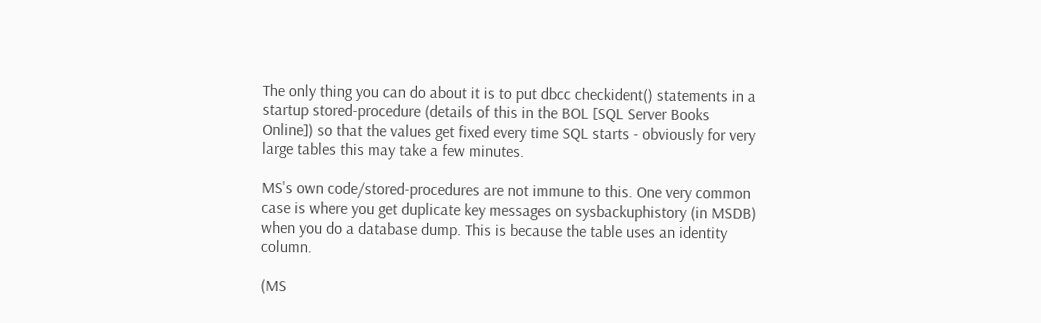The only thing you can do about it is to put dbcc checkident() statements in a startup stored-procedure (details of this in the BOL [SQL Server Books Online]) so that the values get fixed every time SQL starts - obviously for very large tables this may take a few minutes.

MS's own code/stored-procedures are not immune to this. One very common case is where you get duplicate key messages on sysbackuphistory (in MSDB) when you do a database dump. This is because the table uses an identity column.

(MS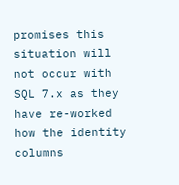promises this situation will not occur with SQL 7.x as they have re-worked how the identity columns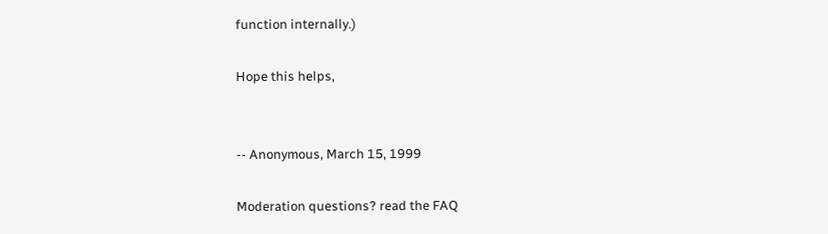function internally.)

Hope this helps,


-- Anonymous, March 15, 1999

Moderation questions? read the FAQ